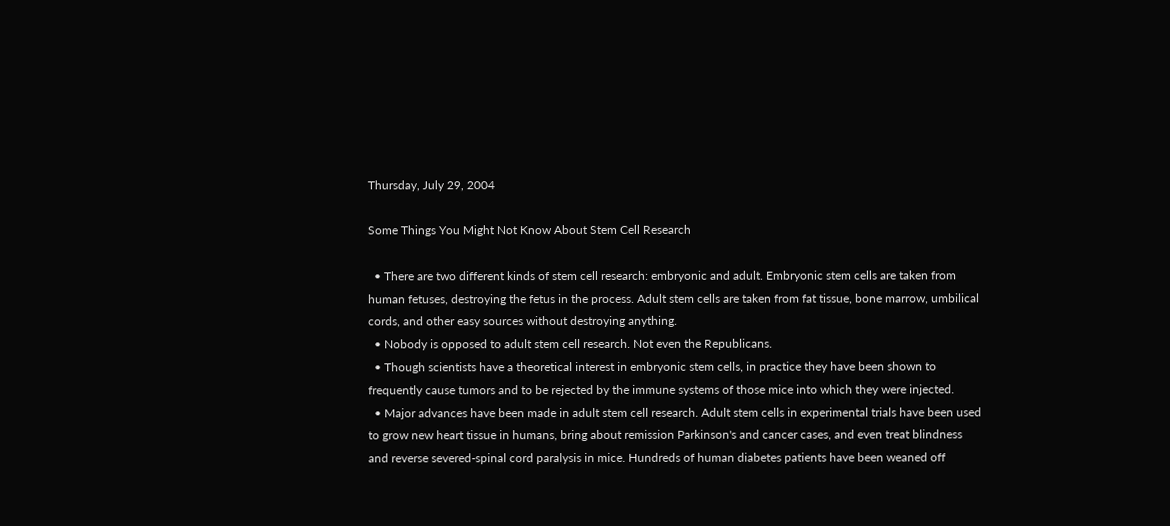Thursday, July 29, 2004

Some Things You Might Not Know About Stem Cell Research

  • There are two different kinds of stem cell research: embryonic and adult. Embryonic stem cells are taken from human fetuses, destroying the fetus in the process. Adult stem cells are taken from fat tissue, bone marrow, umbilical cords, and other easy sources without destroying anything.
  • Nobody is opposed to adult stem cell research. Not even the Republicans.
  • Though scientists have a theoretical interest in embryonic stem cells, in practice they have been shown to frequently cause tumors and to be rejected by the immune systems of those mice into which they were injected.
  • Major advances have been made in adult stem cell research. Adult stem cells in experimental trials have been used to grow new heart tissue in humans, bring about remission Parkinson's and cancer cases, and even treat blindness and reverse severed-spinal cord paralysis in mice. Hundreds of human diabetes patients have been weaned off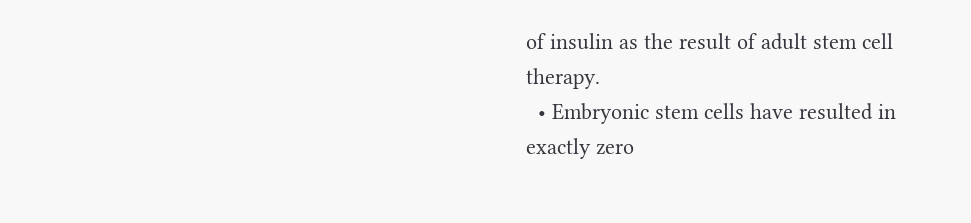of insulin as the result of adult stem cell therapy.
  • Embryonic stem cells have resulted in exactly zero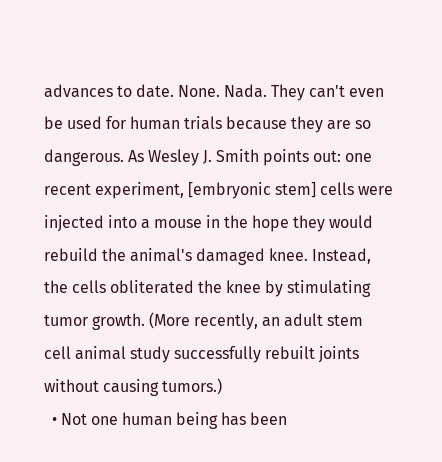advances to date. None. Nada. They can't even be used for human trials because they are so dangerous. As Wesley J. Smith points out: one recent experiment, [embryonic stem] cells were injected into a mouse in the hope they would rebuild the animal's damaged knee. Instead, the cells obliterated the knee by stimulating tumor growth. (More recently, an adult stem cell animal study successfully rebuilt joints without causing tumors.)
  • Not one human being has been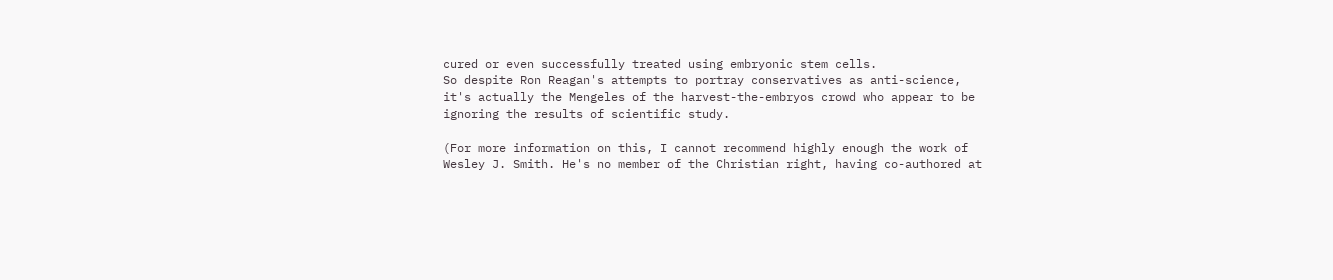cured or even successfully treated using embryonic stem cells.
So despite Ron Reagan's attempts to portray conservatives as anti-science, it's actually the Mengeles of the harvest-the-embryos crowd who appear to be ignoring the results of scientific study.

(For more information on this, I cannot recommend highly enough the work of Wesley J. Smith. He's no member of the Christian right, having co-authored at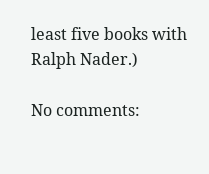least five books with Ralph Nader.)

No comments: